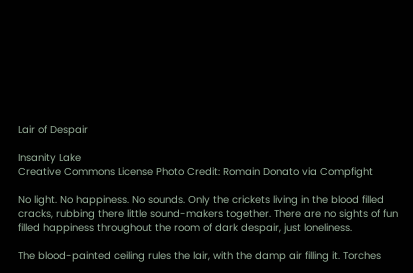Lair of Despair

Insanity Lake
Creative Commons License Photo Credit: Romain Donato via Compfight

No light. No happiness. No sounds. Only the crickets living in the blood filled cracks, rubbing there little sound-makers together. There are no sights of fun filled happiness throughout the room of dark despair, just loneliness.

The blood-painted ceiling rules the lair, with the damp air filling it. Torches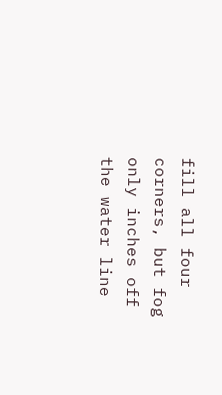fill all four corners, but fog only inches off the water line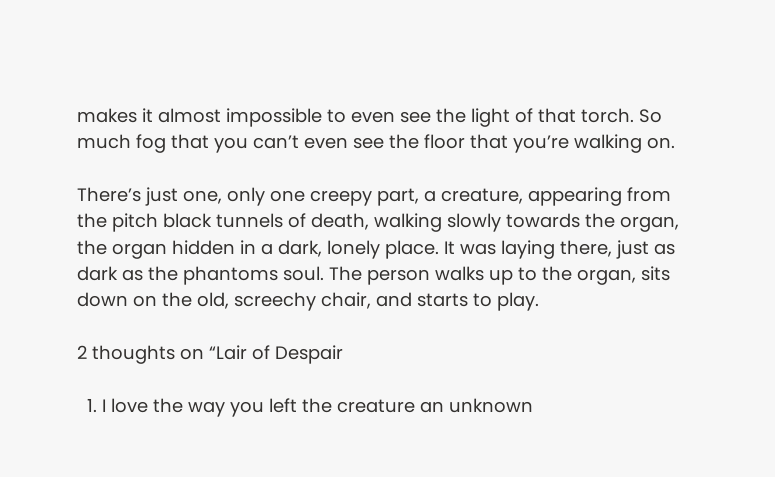makes it almost impossible to even see the light of that torch. So much fog that you can’t even see the floor that you’re walking on.

There’s just one, only one creepy part, a creature, appearing from the pitch black tunnels of death, walking slowly towards the organ, the organ hidden in a dark, lonely place. It was laying there, just as dark as the phantoms soul. The person walks up to the organ, sits down on the old, screechy chair, and starts to play.

2 thoughts on “Lair of Despair

  1. I love the way you left the creature an unknown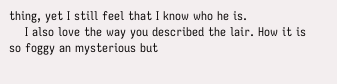thing, yet I still feel that I know who he is.
    I also love the way you described the lair. How it is so foggy an mysterious but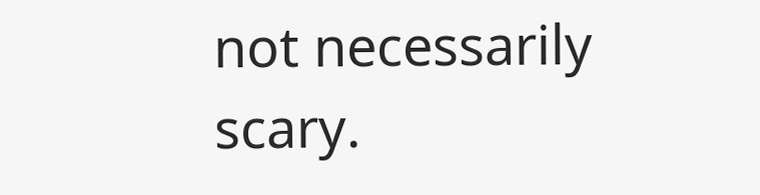not necessarily scary.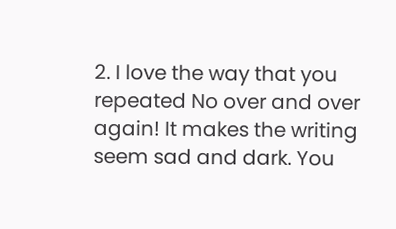2. I love the way that you repeated No over and over again! It makes the writing seem sad and dark. You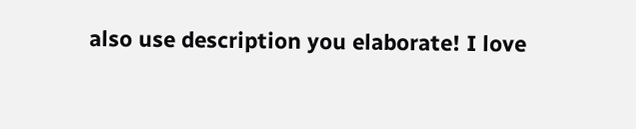also use description you elaborate! I love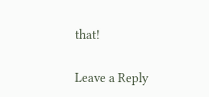that!

Leave a Reply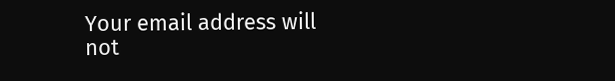Your email address will not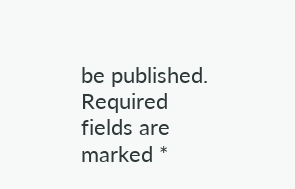be published. Required fields are marked *